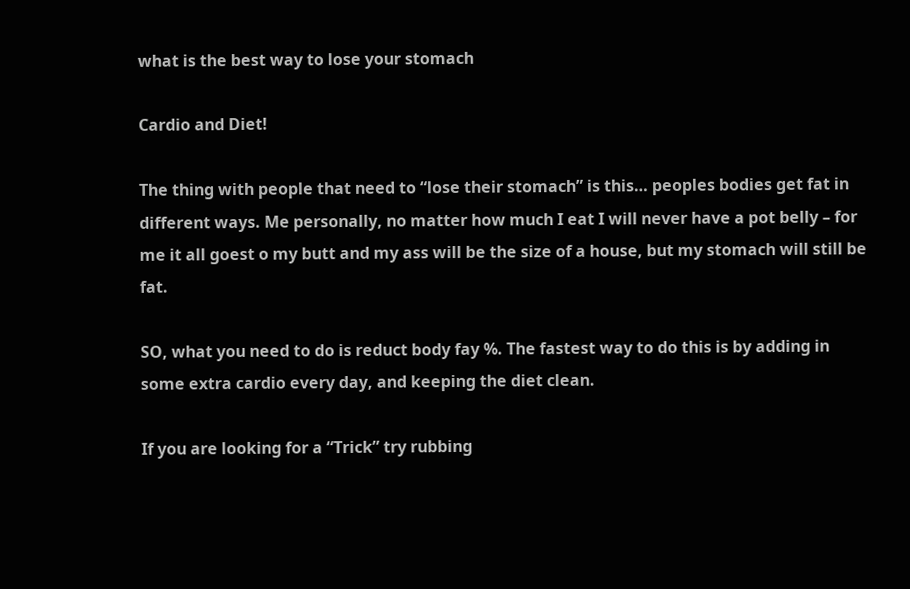what is the best way to lose your stomach

Cardio and Diet!

The thing with people that need to “lose their stomach” is this… peoples bodies get fat in different ways. Me personally, no matter how much I eat I will never have a pot belly – for me it all goest o my butt and my ass will be the size of a house, but my stomach will still be fat.

SO, what you need to do is reduct body fay %. The fastest way to do this is by adding in some extra cardio every day, and keeping the diet clean.

If you are looking for a “Trick” try rubbing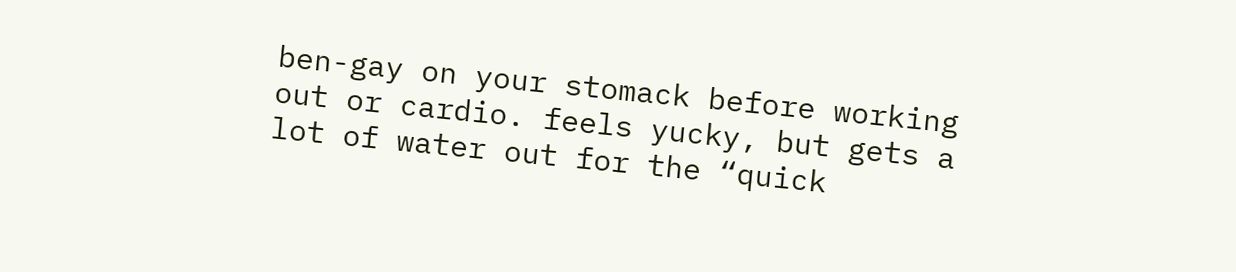ben-gay on your stomack before working out or cardio. feels yucky, but gets a lot of water out for the “quick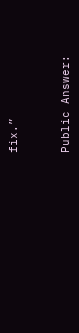fix.”



Public Answer: